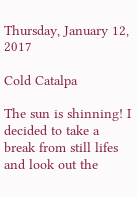Thursday, January 12, 2017

Cold Catalpa

The sun is shinning! I decided to take a break from still lifes and look out the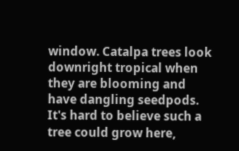window. Catalpa trees look downright tropical when they are blooming and have dangling seedpods. It's hard to believe such a tree could grow here,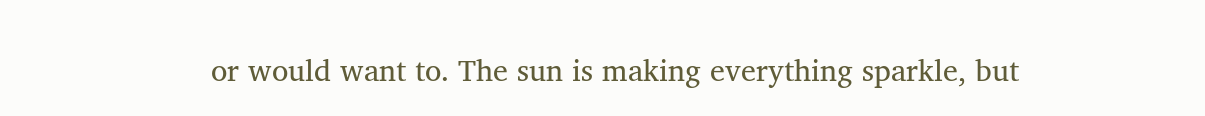or would want to. The sun is making everything sparkle, but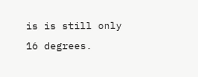is is still only 16 degrees.